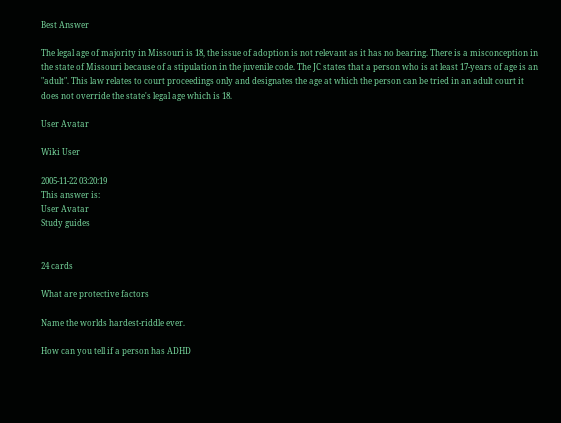Best Answer

The legal age of majority in Missouri is 18, the issue of adoption is not relevant as it has no bearing. There is a misconception in the state of Missouri because of a stipulation in the juvenile code. The JC states that a person who is at least 17-years of age is an "adult". This law relates to court proceedings only and designates the age at which the person can be tried in an adult court it does not override the state's legal age which is 18.

User Avatar

Wiki User

2005-11-22 03:20:19
This answer is:
User Avatar
Study guides


24 cards

What are protective factors

Name the worlds hardest-riddle ever.

How can you tell if a person has ADHD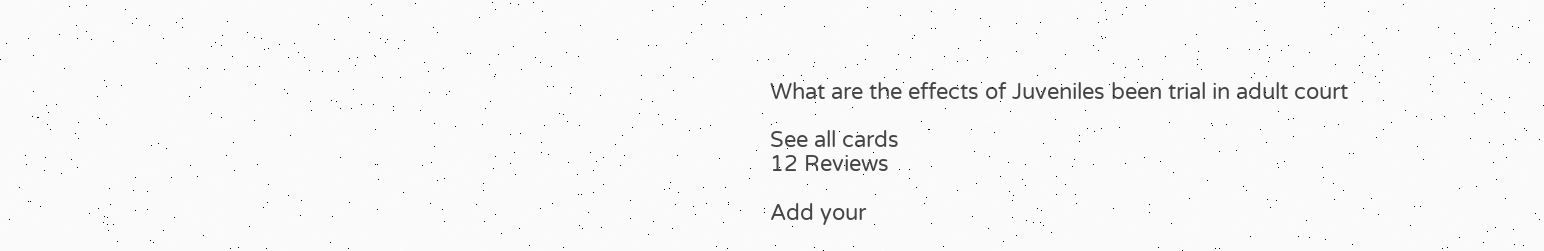What are the effects of Juveniles been trial in adult court

See all cards
12 Reviews

Add your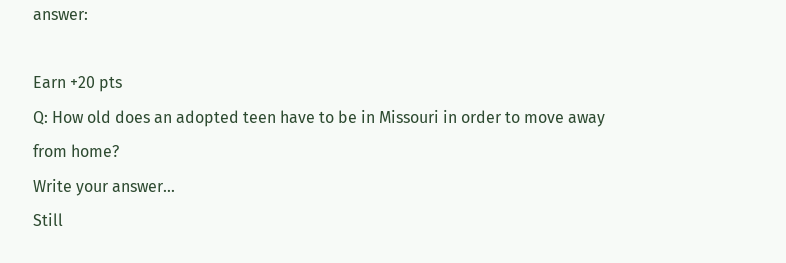answer:

Earn +20 pts
Q: How old does an adopted teen have to be in Missouri in order to move away from home?
Write your answer...
Still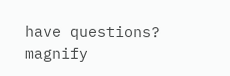have questions?
magnify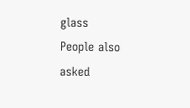glass
People also asked